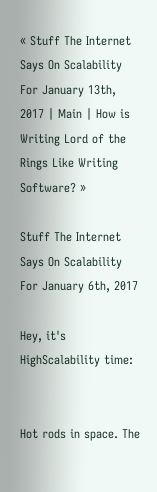« Stuff The Internet Says On Scalability For January 13th, 2017 | Main | How is Writing Lord of the Rings Like Writing Software? »

Stuff The Internet Says On Scalability For January 6th, 2017

Hey, it's HighScalability time:


Hot rods in space. The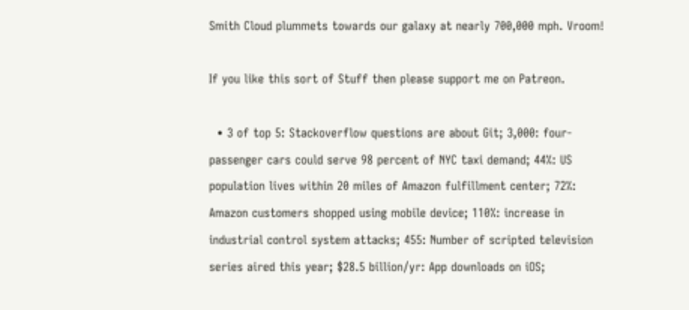Smith Cloud plummets towards our galaxy at nearly 700,000 mph. Vroom!

If you like this sort of Stuff then please support me on Patreon.

  • 3 of top 5: Stackoverflow questions are about Git; 3,000: four-passenger cars could serve 98 percent of NYC taxi demand; 44%: US population lives within 20 miles of Amazon fulfillment center; 72%: Amazon customers shopped using mobile device; 110%: increase in industrial control system attacks; 455: Number of scripted television series aired this year; $28.5 billion/yr: App downloads on iOS;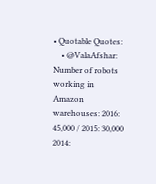• Quotable Quotes:
    • @ValaAfshar: Number of robots working in Amazon warehouses: 2016: 45,000 / 2015: 30,000 2014: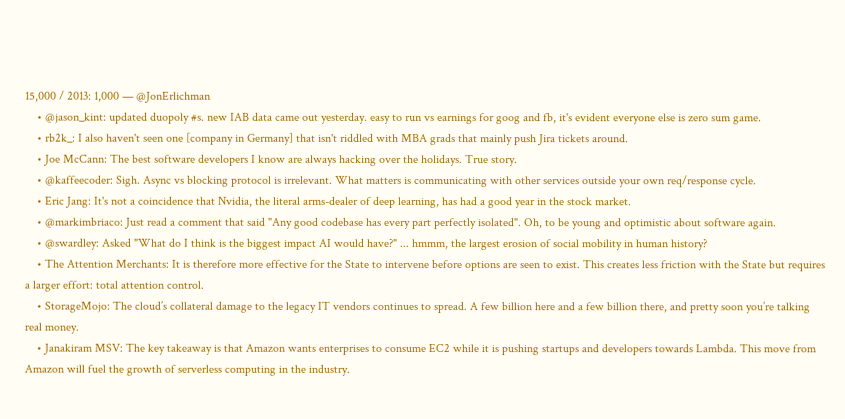15,000 / 2013: 1,000 — @JonErlichman
    • @jason_kint: updated duopoly #s. new IAB data came out yesterday. easy to run vs earnings for goog and fb, it's evident everyone else is zero sum game.
    • rb2k_: I also haven't seen one [company in Germany] that isn't riddled with MBA grads that mainly push Jira tickets around.
    • Joe McCann: The best software developers I know are always hacking over the holidays. True story.
    • @kaffeecoder: Sigh. Async vs blocking protocol is irrelevant. What matters is communicating with other services outside your own req/response cycle.
    • Eric Jang: It's not a coincidence that Nvidia, the literal arms-dealer of deep learning, has had a good year in the stock market.
    • @markimbriaco: Just read a comment that said "Any good codebase has every part perfectly isolated". Oh, to be young and optimistic about software again.
    • @swardley: Asked "What do I think is the biggest impact AI would have?" ... hmmm, the largest erosion of social mobility in human history?
    • The Attention Merchants: It is therefore more effective for the State to intervene before options are seen to exist. This creates less friction with the State but requires a larger effort: total attention control.
    • StorageMojo: The cloud’s collateral damage to the legacy IT vendors continues to spread. A few billion here and a few billion there, and pretty soon you’re talking real money.
    • Janakiram MSV: The key takeaway is that Amazon wants enterprises to consume EC2 while it is pushing startups and developers towards Lambda. This move from Amazon will fuel the growth of serverless computing in the industry.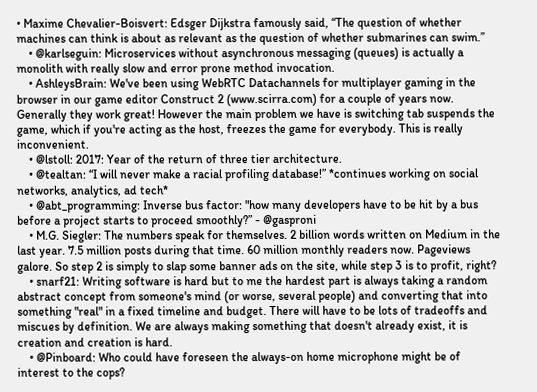• Maxime Chevalier-Boisvert: Edsger Dijkstra famously said, “The question of whether machines can think is about as relevant as the question of whether submarines can swim.”
    • @karlseguin: Microservices without asynchronous messaging (queues) is actually a monolith with really slow and error prone method invocation.
    • AshleysBrain: We've been using WebRTC Datachannels for multiplayer gaming in the browser in our game editor Construct 2 (www.scirra.com) for a couple of years now. Generally they work great! However the main problem we have is switching tab suspends the game, which if you're acting as the host, freezes the game for everybody. This is really inconvenient.
    • @lstoll: 2017: Year of the return of three tier architecture.
    • @tealtan: “I will never make a racial profiling database!” *continues working on social networks, analytics, ad tech*
    • @abt_programming: Inverse bus factor: "how many developers have to be hit by a bus before a project starts to proceed smoothly?” - @gasproni
    • M.G. Siegler: The numbers speak for themselves. 2 billion words written on Medium in the last year. 7.5 million posts during that time. 60 million monthly readers now. Pageviews galore. So step 2 is simply to slap some banner ads on the site, while step 3 is to profit, right?
    • snarf21: Writing software is hard but to me the hardest part is always taking a random abstract concept from someone's mind (or worse, several people) and converting that into something "real" in a fixed timeline and budget. There will have to be lots of tradeoffs and miscues by definition. We are always making something that doesn't already exist, it is creation and creation is hard.
    • @Pinboard: Who could have foreseen the always-on home microphone might be of interest to the cops?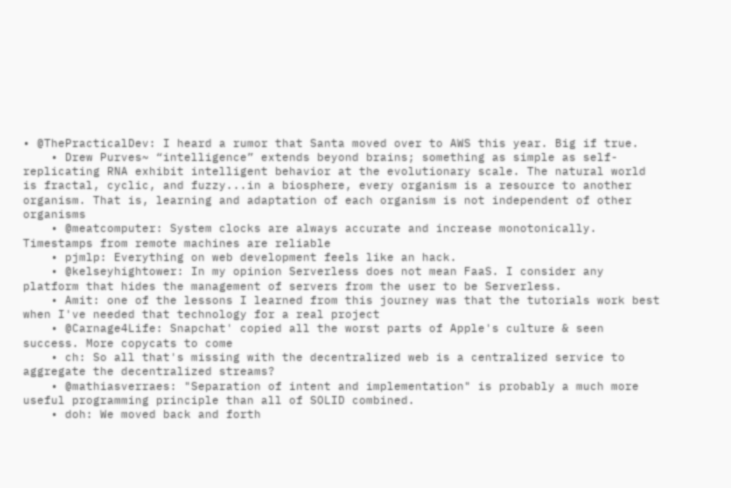• @ThePracticalDev: I heard a rumor that Santa moved over to AWS this year. Big if true.
    • Drew Purves~ “intelligence” extends beyond brains; something as simple as self-replicating RNA exhibit intelligent behavior at the evolutionary scale. The natural world is fractal, cyclic, and fuzzy...in a biosphere, every organism is a resource to another organism. That is, learning and adaptation of each organism is not independent of other organisms
    • @meatcomputer: System clocks are always accurate and increase monotonically. Timestamps from remote machines are reliable
    • pjmlp: Everything on web development feels like an hack.
    • @kelseyhightower: In my opinion Serverless does not mean FaaS. I consider any platform that hides the management of servers from the user to be Serverless.
    • Amit: one of the lessons I learned from this journey was that the tutorials work best when I've needed that technology for a real project
    • @Carnage4Life: Snapchat' copied all the worst parts of Apple's culture & seen success. More copycats to come
    • ch: So all that's missing with the decentralized web is a centralized service to aggregate the decentralized streams?
    • @mathiasverraes: "Separation of intent and implementation" is probably a much more useful programming principle than all of SOLID combined.
    • doh: We moved back and forth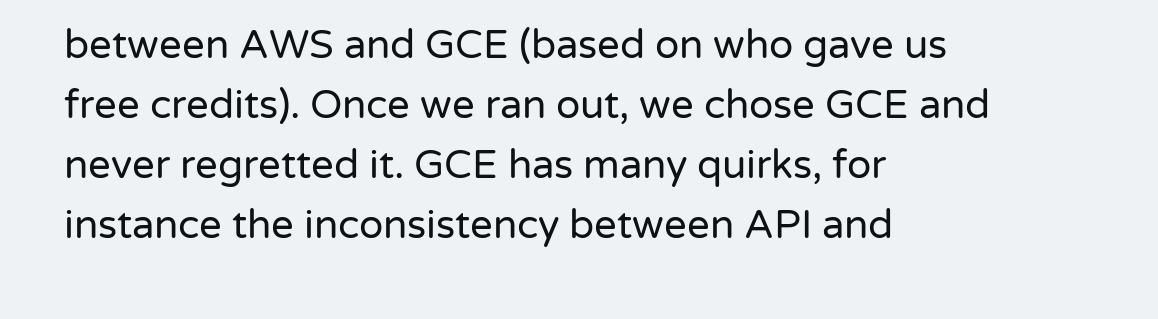between AWS and GCE (based on who gave us free credits). Once we ran out, we chose GCE and never regretted it. GCE has many quirks, for instance the inconsistency between API and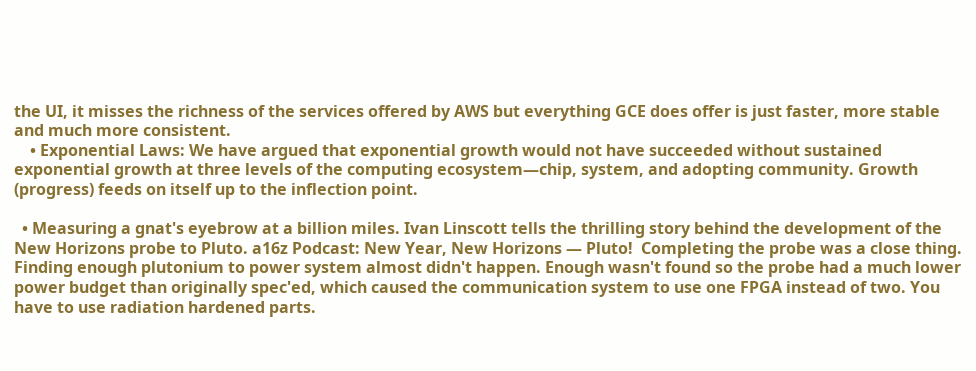the UI, it misses the richness of the services offered by AWS but everything GCE does offer is just faster, more stable and much more consistent.
    • Exponential Laws: We have argued that exponential growth would not have succeeded without sustained exponential growth at three levels of the computing ecosystem—chip, system, and adopting community. Growth (progress) feeds on itself up to the inflection point.

  • Measuring a gnat's eyebrow at a billion miles. Ivan Linscott tells the thrilling story behind the development of the New Horizons probe to Pluto. a16z Podcast: New Year, New Horizons — Pluto!  Completing the probe was a close thing. Finding enough plutonium to power system almost didn't happen. Enough wasn't found so the probe had a much lower power budget than originally spec'ed, which caused the communication system to use one FPGA instead of two. You have to use radiation hardened parts.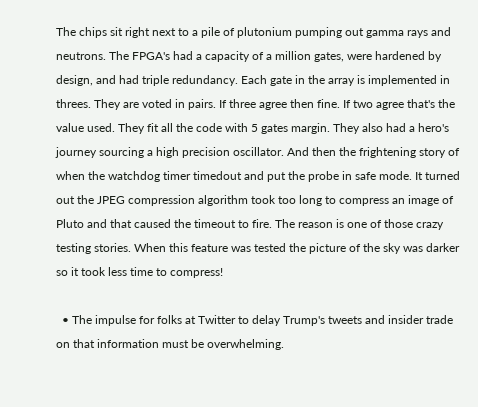The chips sit right next to a pile of plutonium pumping out gamma rays and neutrons. The FPGA's had a capacity of a million gates, were hardened by design, and had triple redundancy. Each gate in the array is implemented in threes. They are voted in pairs. If three agree then fine. If two agree that's the value used. They fit all the code with 5 gates margin. They also had a hero's journey sourcing a high precision oscillator. And then the frightening story of when the watchdog timer timedout and put the probe in safe mode. It turned out the JPEG compression algorithm took too long to compress an image of Pluto and that caused the timeout to fire. The reason is one of those crazy testing stories. When this feature was tested the picture of the sky was darker so it took less time to compress!

  • The impulse for folks at Twitter to delay Trump's tweets and insider trade on that information must be overwhelming.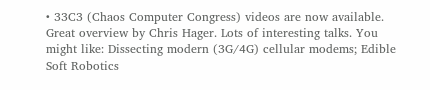• 33C3 (Chaos Computer Congress) videos are now available. Great overview by Chris Hager. Lots of interesting talks. You might like: Dissecting modern (3G/4G) cellular modems; Edible Soft Robotics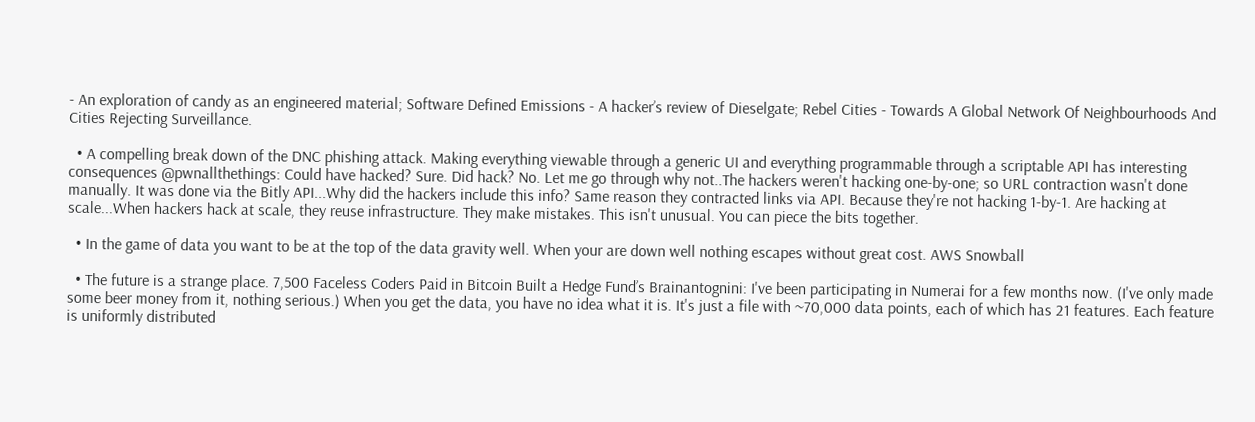- An exploration of candy as an engineered material; Software Defined Emissions - A hacker’s review of Dieselgate; Rebel Cities - Towards A Global Network Of Neighbourhoods And Cities Rejecting Surveillance.

  • A compelling break down of the DNC phishing attack. Making everything viewable through a generic UI and everything programmable through a scriptable API has interesting consequences @pwnallthethings: Could have hacked? Sure. Did hack? No. Let me go through why not..The hackers weren't hacking one-by-one; so URL contraction wasn't done manually. It was done via the Bitly API...Why did the hackers include this info? Same reason they contracted links via API. Because they're not hacking 1-by-1. Are hacking at scale...When hackers hack at scale, they reuse infrastructure. They make mistakes. This isn't unusual. You can piece the bits together.

  • In the game of data you want to be at the top of the data gravity well. When your are down well nothing escapes without great cost. AWS Snowball

  • The future is a strange place. 7,500 Faceless Coders Paid in Bitcoin Built a Hedge Fund’s Brainantognini: I've been participating in Numerai for a few months now. (I've only made some beer money from it, nothing serious.) When you get the data, you have no idea what it is. It's just a file with ~70,000 data points, each of which has 21 features. Each feature is uniformly distributed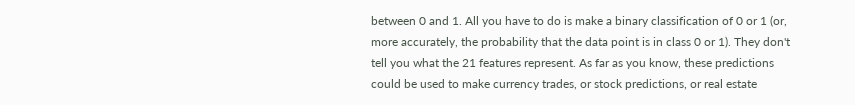between 0 and 1. All you have to do is make a binary classification of 0 or 1 (or, more accurately, the probability that the data point is in class 0 or 1). They don't tell you what the 21 features represent. As far as you know, these predictions could be used to make currency trades, or stock predictions, or real estate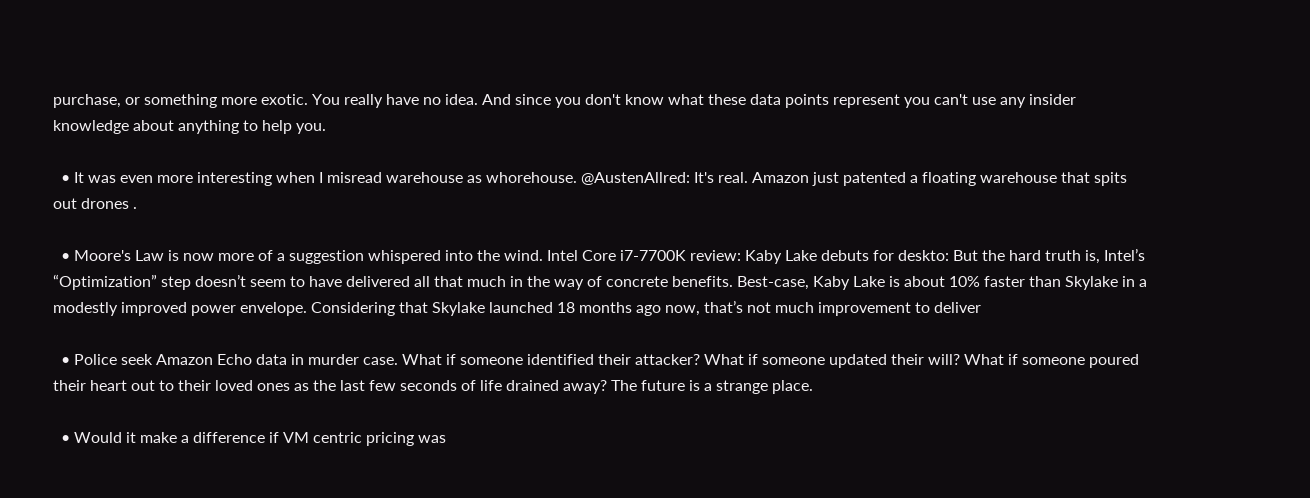purchase, or something more exotic. You really have no idea. And since you don't know what these data points represent you can't use any insider knowledge about anything to help you.

  • It was even more interesting when I misread warehouse as whorehouse. @AustenAllred: It's real. Amazon just patented a floating warehouse that spits out drones .

  • Moore's Law is now more of a suggestion whispered into the wind. Intel Core i7-7700K review: Kaby Lake debuts for deskto: But the hard truth is, Intel’s “Optimization” step doesn’t seem to have delivered all that much in the way of concrete benefits. Best-case, Kaby Lake is about 10% faster than Skylake in a modestly improved power envelope. Considering that Skylake launched 18 months ago now, that’s not much improvement to deliver

  • Police seek Amazon Echo data in murder case. What if someone identified their attacker? What if someone updated their will? What if someone poured their heart out to their loved ones as the last few seconds of life drained away? The future is a strange place.

  • Would it make a difference if VM centric pricing was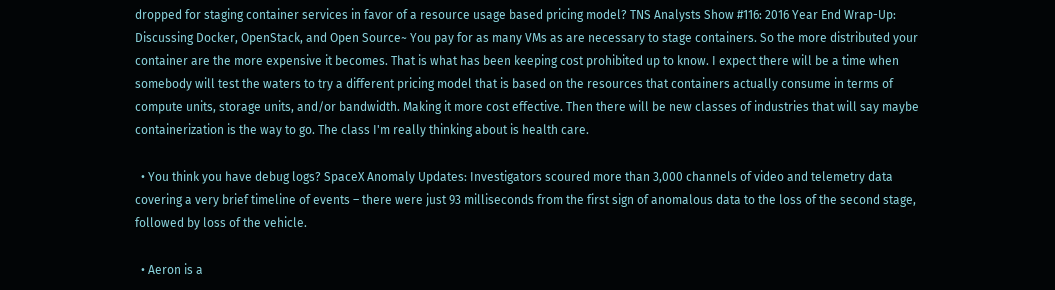dropped for staging container services in favor of a resource usage based pricing model? TNS Analysts Show #116: 2016 Year End Wrap-Up: Discussing Docker, OpenStack, and Open Source~ You pay for as many VMs as are necessary to stage containers. So the more distributed your container are the more expensive it becomes. That is what has been keeping cost prohibited up to know. I expect there will be a time when somebody will test the waters to try a different pricing model that is based on the resources that containers actually consume in terms of compute units, storage units, and/or bandwidth. Making it more cost effective. Then there will be new classes of industries that will say maybe containerization is the way to go. The class I'm really thinking about is health care.

  • You think you have debug logs? SpaceX Anomaly Updates: Investigators scoured more than 3,000 channels of video and telemetry data covering a very brief timeline of events – there were just 93 milliseconds from the first sign of anomalous data to the loss of the second stage, followed by loss of the vehicle.

  • Aeron is a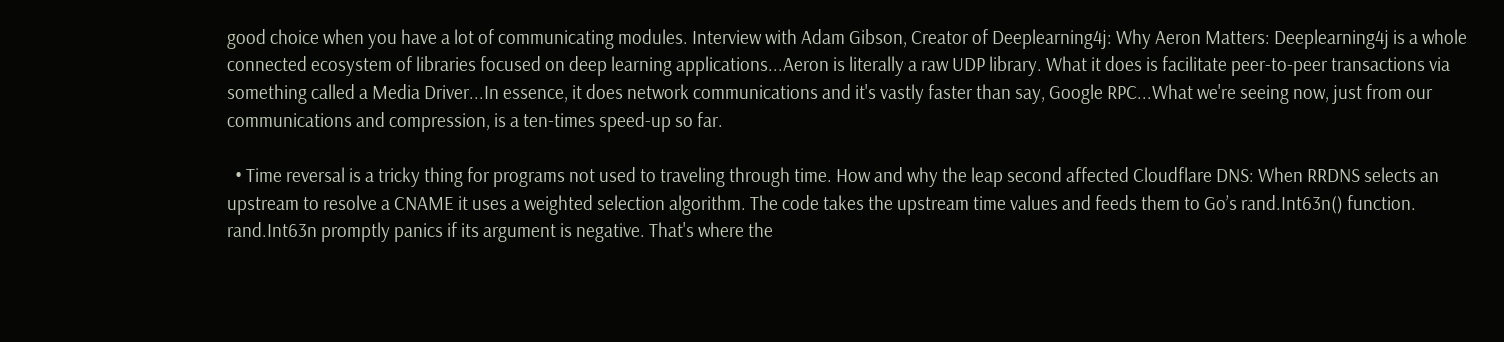good choice when you have a lot of communicating modules. Interview with Adam Gibson, Creator of Deeplearning4j: Why Aeron Matters: Deeplearning4j is a whole connected ecosystem of libraries focused on deep learning applications...Aeron is literally a raw UDP library. What it does is facilitate peer-to-peer transactions via something called a Media Driver...In essence, it does network communications and it's vastly faster than say, Google RPC...What we're seeing now, just from our communications and compression, is a ten-times speed-up so far.

  • Time reversal is a tricky thing for programs not used to traveling through time. How and why the leap second affected Cloudflare DNS: When RRDNS selects an upstream to resolve a CNAME it uses a weighted selection algorithm. The code takes the upstream time values and feeds them to Go’s rand.Int63n() function. rand.Int63n promptly panics if its argument is negative. That's where the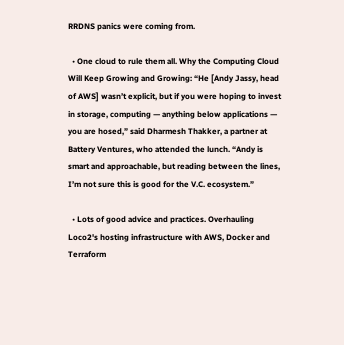RRDNS panics were coming from.

  • One cloud to rule them all. Why the Computing Cloud Will Keep Growing and Growing: “He [Andy Jassy, head of AWS] wasn’t explicit, but if you were hoping to invest in storage, computing — anything below applications — you are hosed,” said Dharmesh Thakker, a partner at Battery Ventures, who attended the lunch. “Andy is smart and approachable, but reading between the lines, I’m not sure this is good for the V.C. ecosystem.”

  • Lots of good advice and practices. Overhauling Loco2's hosting infrastructure with AWS, Docker and Terraform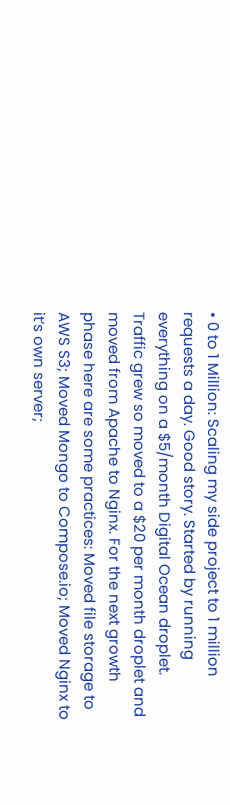• 0 to 1 Million: Scaling my side project to 1 million requests a day. Good story. Started by running everything on a $5/month Digital Ocean droplet. Traffic grew so moved to a $20 per month droplet and moved from Apache to Nginx. For the next growth phase here are some practices: Moved file storage to AWS S3; Moved Mongo to Compose.io; Moved Nginx to it’s own server;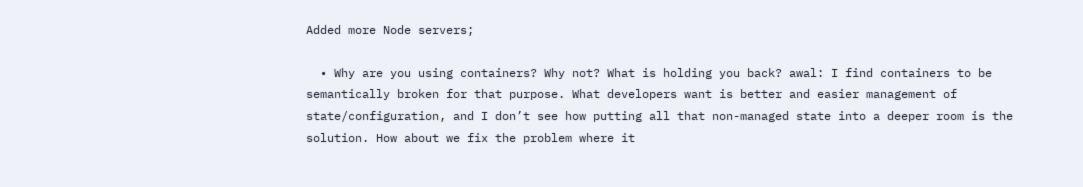Added more Node servers;

  • Why are you using containers? Why not? What is holding you back? awal: I find containers to be semantically broken for that purpose. What developers want is better and easier management of state/configuration, and I don’t see how putting all that non-managed state into a deeper room is the solution. How about we fix the problem where it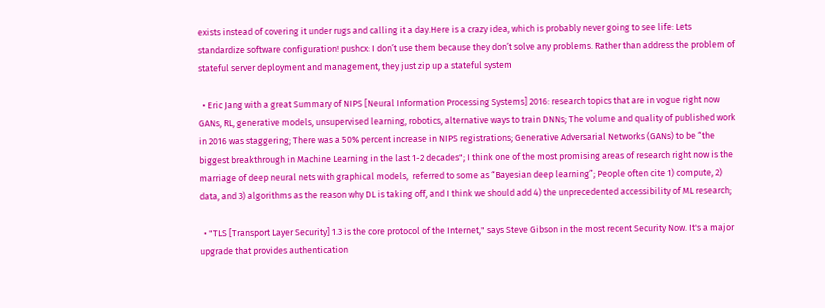exists instead of covering it under rugs and calling it a day.Here is a crazy idea, which is probably never going to see life: Lets standardize software configuration! pushcx: I don’t use them because they don’t solve any problems. Rather than address the problem of stateful server deployment and management, they just zip up a stateful system

  • Eric Jang with a great Summary of NIPS [Neural Information Processing Systems] 2016: research topics that are in vogue right now GANs, RL, generative models, unsupervised learning, robotics, alternative ways to train DNNs; The volume and quality of published work in 2016 was staggering; There was a 50% percent increase in NIPS registrations; Generative Adversarial Networks (GANs) to be “the biggest breakthrough in Machine Learning in the last 1-2 decades"; I think one of the most promising areas of research right now is the marriage of deep neural nets with graphical models,  referred to some as “Bayesian deep learning”; People often cite 1) compute, 2) data, and 3) algorithms as the reason why DL is taking off, and I think we should add 4) the unprecedented accessibility of ML research;

  • "TLS [Transport Layer Security] 1.3 is the core protocol of the Internet," says Steve Gibson in the most recent Security Now. It's a major upgrade that provides authentication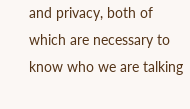and privacy, both of which are necessary to know who we are talking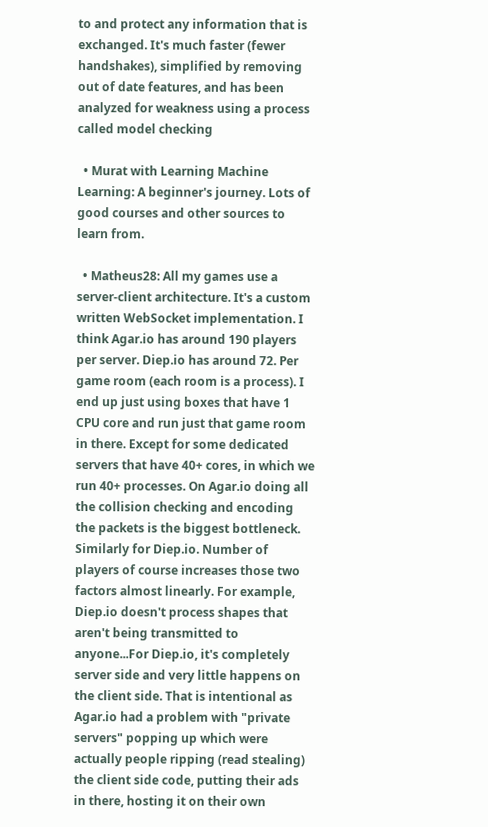to and protect any information that is exchanged. It's much faster (fewer handshakes), simplified by removing out of date features, and has been analyzed for weakness using a process called model checking

  • Murat with Learning Machine Learning: A beginner's journey. Lots of good courses and other sources to learn from.

  • Matheus28: All my games use a server-client architecture. It's a custom written WebSocket implementation. I think Agar.io has around 190 players per server. Diep.io has around 72. Per game room (each room is a process). I end up just using boxes that have 1 CPU core and run just that game room in there. Except for some dedicated servers that have 40+ cores, in which we run 40+ processes. On Agar.io doing all the collision checking and encoding the packets is the biggest bottleneck. Similarly for Diep.io. Number of players of course increases those two factors almost linearly. For example, Diep.io doesn't process shapes that aren't being transmitted to anyone...For Diep.io, it's completely server side and very little happens on the client side. That is intentional as Agar.io had a problem with "private servers" popping up which were actually people ripping (read stealing) the client side code, putting their ads in there, hosting it on their own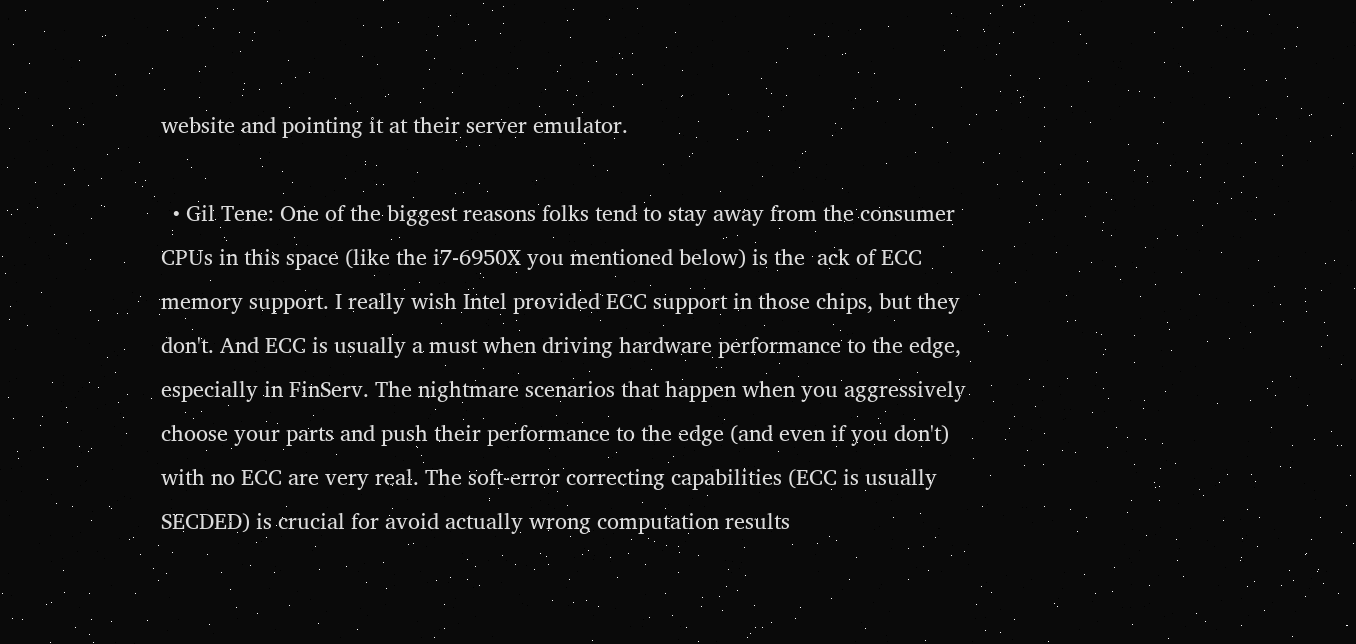website and pointing it at their server emulator.

  • Gil Tene: One of the biggest reasons folks tend to stay away from the consumer CPUs in this space (like the i7-6950X you mentioned below) is the  ack of ECC memory support. I really wish Intel provided ECC support in those chips, but they don't. And ECC is usually a must when driving hardware performance to the edge, especially in FinServ. The nightmare scenarios that happen when you aggressively choose your parts and push their performance to the edge (and even if you don't) with no ECC are very real. The soft-error correcting capabilities (ECC is usually SECDED) is crucial for avoid actually wrong computation results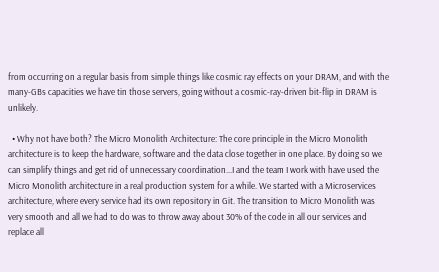from occurring on a regular basis from simple things like cosmic ray effects on your DRAM, and with the many-GBs capacities we have tin those servers, going without a cosmic-ray-driven bit-flip in DRAM is unlikely.

  • Why not have both? The Micro Monolith Architecture: The core principle in the Micro Monolith architecture is to keep the hardware, software and the data close together in one place. By doing so we can simplify things and get rid of unnecessary coordination...I and the team I work with have used the Micro Monolith architecture in a real production system for a while. We started with a Microservices architecture, where every service had its own repository in Git. The transition to Micro Monolith was very smooth and all we had to do was to throw away about 30% of the code in all our services and replace all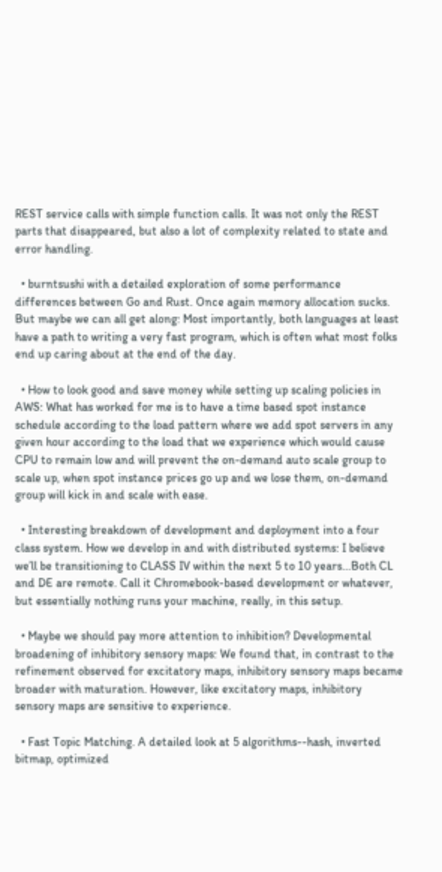REST service calls with simple function calls. It was not only the REST parts that disappeared, but also a lot of complexity related to state and error handling.

  • burntsushi with a detailed exploration of some performance differences between Go and Rust. Once again memory allocation sucks. But maybe we can all get along: Most importantly, both languages at least have a path to writing a very fast program, which is often what most folks end up caring about at the end of the day.

  • How to look good and save money while setting up scaling policies in AWS: What has worked for me is to have a time based spot instance schedule according to the load pattern where we add spot servers in any given hour according to the load that we experience which would cause CPU to remain low and will prevent the on-demand auto scale group to scale up, when spot instance prices go up and we lose them, on-demand group will kick in and scale with ease.

  • Interesting breakdown of development and deployment into a four class system. How we develop in and with distributed systems: I believe we’ll be transitioning to CLASS IV within the next 5 to 10 years...Both CL and DE are remote. Call it Chromebook-based development or whatever, but essentially nothing runs your machine, really, in this setup.

  • Maybe we should pay more attention to inhibition? Developmental broadening of inhibitory sensory maps: We found that, in contrast to the refinement observed for excitatory maps, inhibitory sensory maps became broader with maturation. However, like excitatory maps, inhibitory sensory maps are sensitive to experience.

  • Fast Topic Matching. A detailed look at 5 algorithms--hash, inverted bitmap, optimized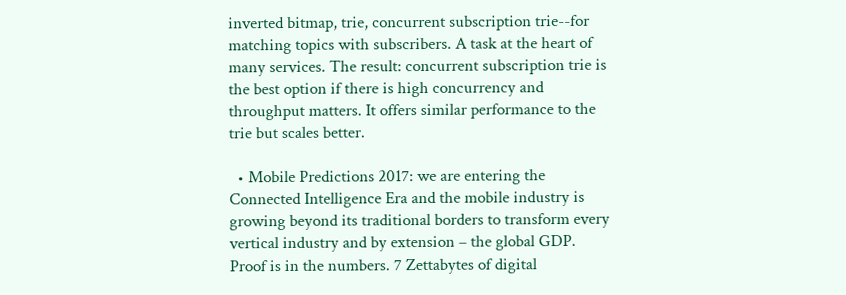inverted bitmap, trie, concurrent subscription trie--for matching topics with subscribers. A task at the heart of many services. The result: concurrent subscription trie is the best option if there is high concurrency and throughput matters. It offers similar performance to the trie but scales better.

  • Mobile Predictions 2017: we are entering the Connected Intelligence Era and the mobile industry is growing beyond its traditional borders to transform every vertical industry and by extension – the global GDP. Proof is in the numbers. 7 Zettabytes of digital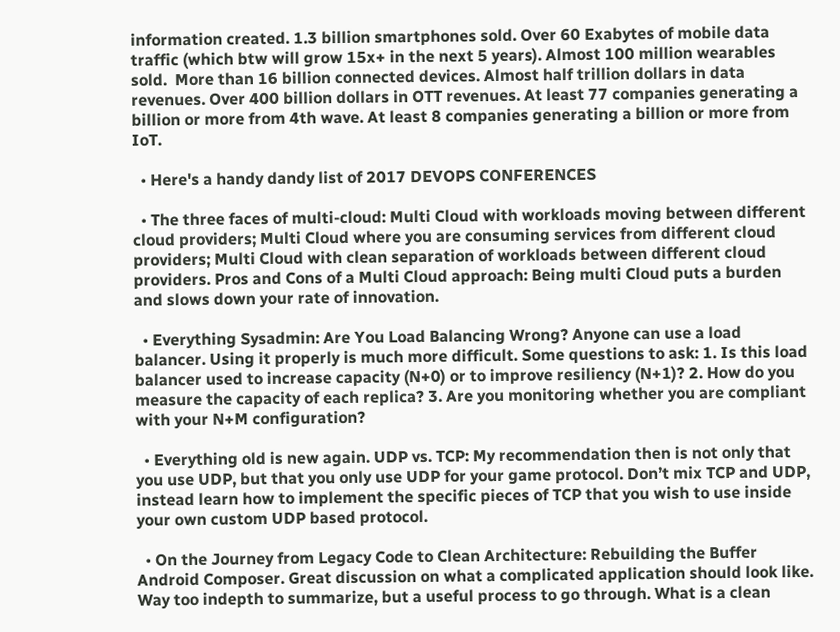information created. 1.3 billion smartphones sold. Over 60 Exabytes of mobile data traffic (which btw will grow 15x+ in the next 5 years). Almost 100 million wearables sold.  More than 16 billion connected devices. Almost half trillion dollars in data revenues. Over 400 billion dollars in OTT revenues. At least 77 companies generating a billion or more from 4th wave. At least 8 companies generating a billion or more from IoT.

  • Here's a handy dandy list of 2017 DEVOPS CONFERENCES

  • The three faces of multi-cloud: Multi Cloud with workloads moving between different cloud providers; Multi Cloud where you are consuming services from different cloud providers; Multi Cloud with clean separation of workloads between different cloud providers. Pros and Cons of a Multi Cloud approach: Being multi Cloud puts a burden and slows down your rate of innovation.

  • Everything Sysadmin: Are You Load Balancing Wrong? Anyone can use a load balancer. Using it properly is much more difficult. Some questions to ask: 1. Is this load balancer used to increase capacity (N+0) or to improve resiliency (N+1)? 2. How do you measure the capacity of each replica? 3. Are you monitoring whether you are compliant with your N+M configuration?

  • Everything old is new again. UDP vs. TCP: My recommendation then is not only that you use UDP, but that you only use UDP for your game protocol. Don’t mix TCP and UDP, instead learn how to implement the specific pieces of TCP that you wish to use inside your own custom UDP based protocol.

  • On the Journey from Legacy Code to Clean Architecture: Rebuilding the Buffer Android Composer. Great discussion on what a complicated application should look like. Way too indepth to summarize, but a useful process to go through. What is a clean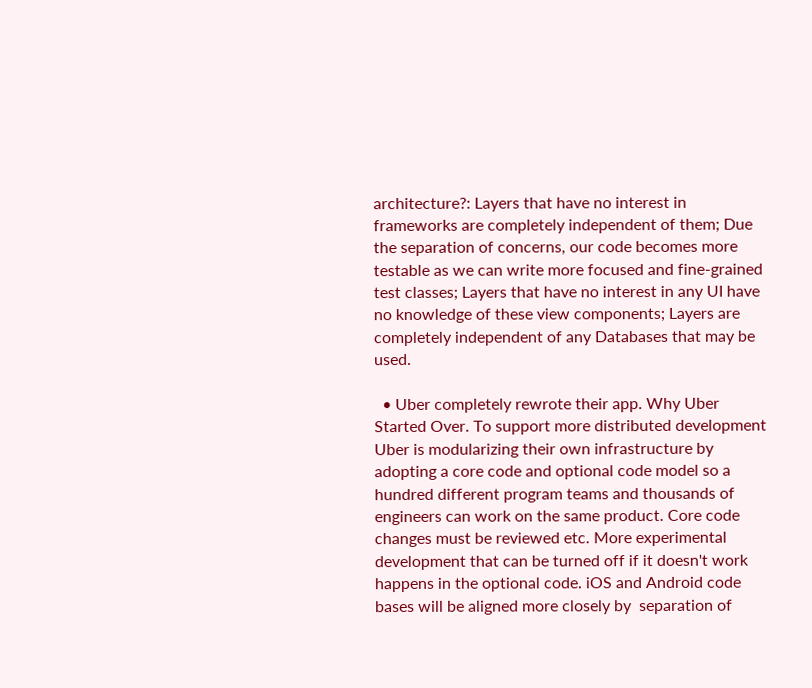architecture?: Layers that have no interest in frameworks are completely independent of them; Due the separation of concerns, our code becomes more testable as we can write more focused and fine-grained test classes; Layers that have no interest in any UI have no knowledge of these view components; Layers are completely independent of any Databases that may be used.

  • Uber completely rewrote their app. Why Uber Started Over. To support more distributed development Uber is modularizing their own infrastructure by adopting a core code and optional code model so a hundred different program teams and thousands of engineers can work on the same product. Core code changes must be reviewed etc. More experimental development that can be turned off if it doesn't work happens in the optional code. iOS and Android code bases will be aligned more closely by  separation of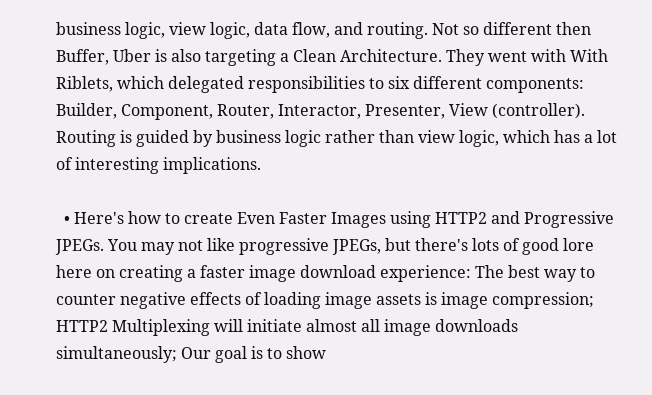business logic, view logic, data flow, and routing. Not so different then Buffer, Uber is also targeting a Clean Architecture. They went with With Riblets, which delegated responsibilities to six different components: Builder, Component, Router, Interactor, Presenter, View (controller). Routing is guided by business logic rather than view logic, which has a lot of interesting implications.

  • Here's how to create Even Faster Images using HTTP2 and Progressive JPEGs. You may not like progressive JPEGs, but there's lots of good lore here on creating a faster image download experience: The best way to counter negative effects of loading image assets is image compression; HTTP2 Multiplexing will initiate almost all image downloads simultaneously; Our goal is to show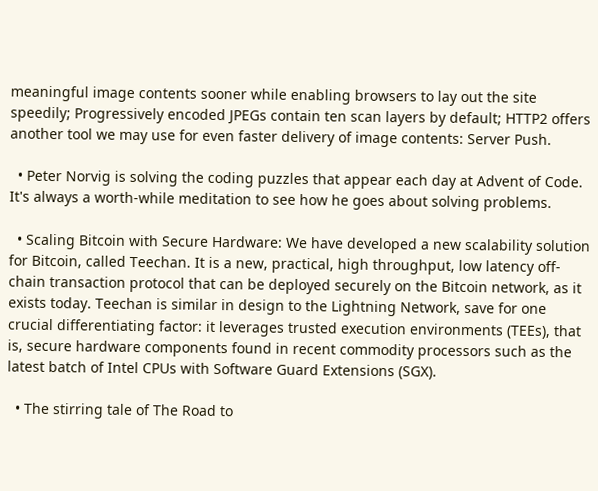meaningful image contents sooner while enabling browsers to lay out the site speedily; Progressively encoded JPEGs contain ten scan layers by default; HTTP2 offers another tool we may use for even faster delivery of image contents: Server Push.

  • Peter Norvig is solving the coding puzzles that appear each day at Advent of Code. It's always a worth-while meditation to see how he goes about solving problems.

  • Scaling Bitcoin with Secure Hardware: We have developed a new scalability solution for Bitcoin, called Teechan. It is a new, practical, high throughput, low latency off-chain transaction protocol that can be deployed securely on the Bitcoin network, as it exists today. Teechan is similar in design to the Lightning Network, save for one crucial differentiating factor: it leverages trusted execution environments (TEEs), that is, secure hardware components found in recent commodity processors such as the latest batch of Intel CPUs with Software Guard Extensions (SGX).

  • The stirring tale of The Road to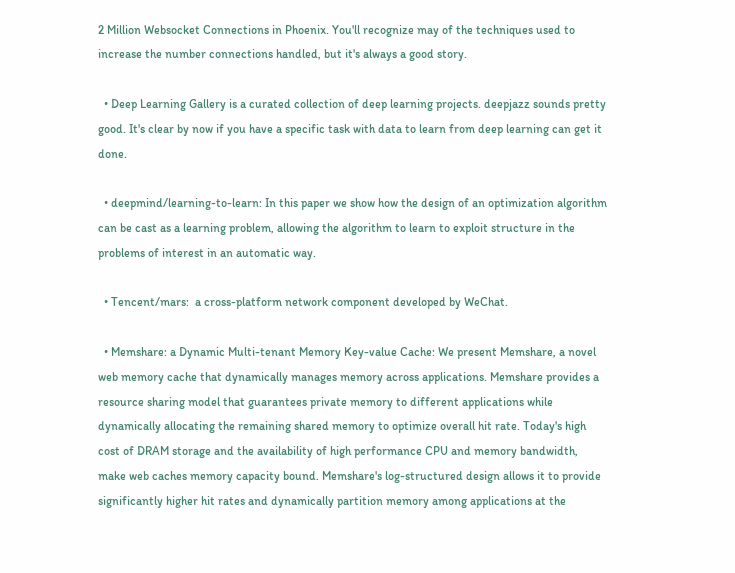2 Million Websocket Connections in Phoenix. You'll recognize may of the techniques used to increase the number connections handled, but it's always a good story.

  • Deep Learning Gallery is a curated collection of deep learning projects. deepjazz sounds pretty good. It's clear by now if you have a specific task with data to learn from deep learning can get it done.

  • deepmind/learning-to-learn: In this paper we show how the design of an optimization algorithm can be cast as a learning problem, allowing the algorithm to learn to exploit structure in the problems of interest in an automatic way.

  • Tencent/mars:  a cross-platform network component developed by WeChat.

  • Memshare: a Dynamic Multi-tenant Memory Key-value Cache: We present Memshare, a novel web memory cache that dynamically manages memory across applications. Memshare provides a resource sharing model that guarantees private memory to different applications while dynamically allocating the remaining shared memory to optimize overall hit rate. Today's high cost of DRAM storage and the availability of high performance CPU and memory bandwidth, make web caches memory capacity bound. Memshare's log-structured design allows it to provide significantly higher hit rates and dynamically partition memory among applications at the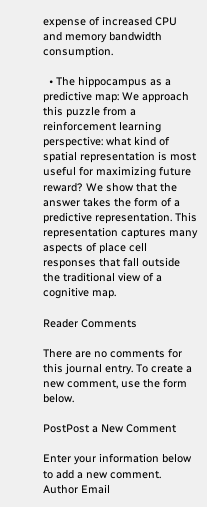expense of increased CPU and memory bandwidth consumption.

  • The hippocampus as a predictive map: We approach this puzzle from a reinforcement learning perspective: what kind of spatial representation is most useful for maximizing future reward? We show that the answer takes the form of a predictive representation. This representation captures many aspects of place cell responses that fall outside the traditional view of a cognitive map.

Reader Comments

There are no comments for this journal entry. To create a new comment, use the form below.

PostPost a New Comment

Enter your information below to add a new comment.
Author Email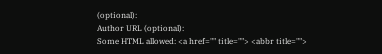(optional):
Author URL (optional):
Some HTML allowed: <a href="" title=""> <abbr title="">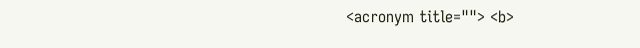<acronym title=""> <b>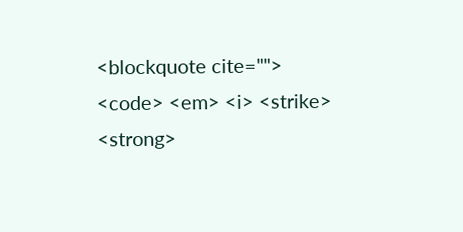<blockquote cite=""> <code> <em> <i> <strike> <strong>